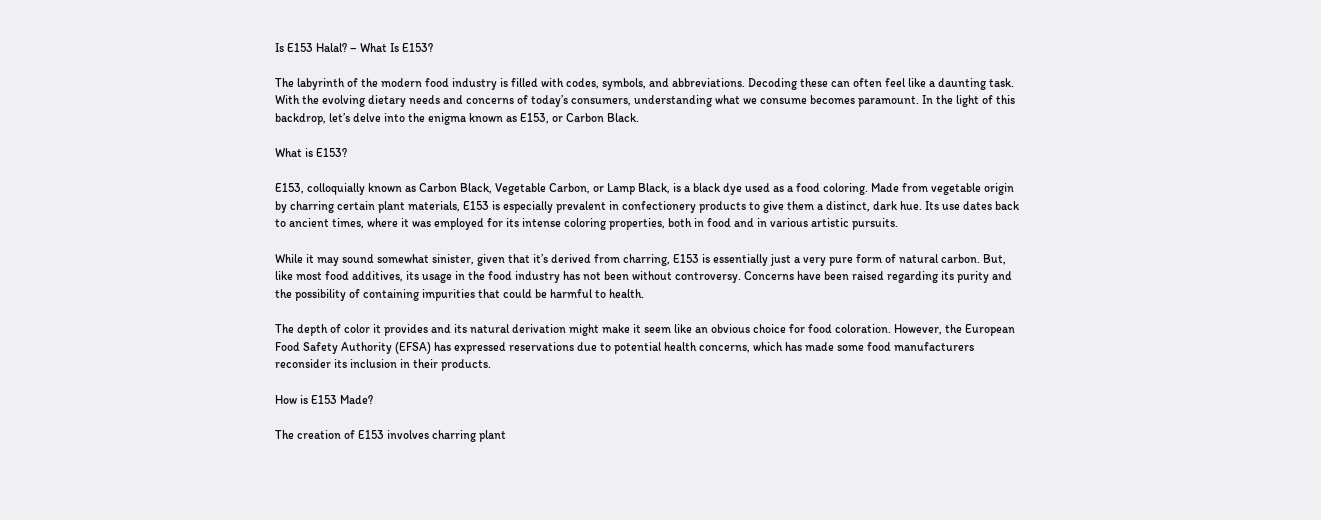Is E153 Halal? – What Is E153?

The labyrinth of the modern food industry is filled with codes, symbols, and abbreviations. Decoding these can often feel like a daunting task. With the evolving dietary needs and concerns of today’s consumers, understanding what we consume becomes paramount. In the light of this backdrop, let’s delve into the enigma known as E153, or Carbon Black.

What is E153?

E153, colloquially known as Carbon Black, Vegetable Carbon, or Lamp Black, is a black dye used as a food coloring. Made from vegetable origin by charring certain plant materials, E153 is especially prevalent in confectionery products to give them a distinct, dark hue. Its use dates back to ancient times, where it was employed for its intense coloring properties, both in food and in various artistic pursuits.

While it may sound somewhat sinister, given that it’s derived from charring, E153 is essentially just a very pure form of natural carbon. But, like most food additives, its usage in the food industry has not been without controversy. Concerns have been raised regarding its purity and the possibility of containing impurities that could be harmful to health.

The depth of color it provides and its natural derivation might make it seem like an obvious choice for food coloration. However, the European Food Safety Authority (EFSA) has expressed reservations due to potential health concerns, which has made some food manufacturers reconsider its inclusion in their products.

How is E153 Made?

The creation of E153 involves charring plant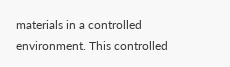materials in a controlled environment. This controlled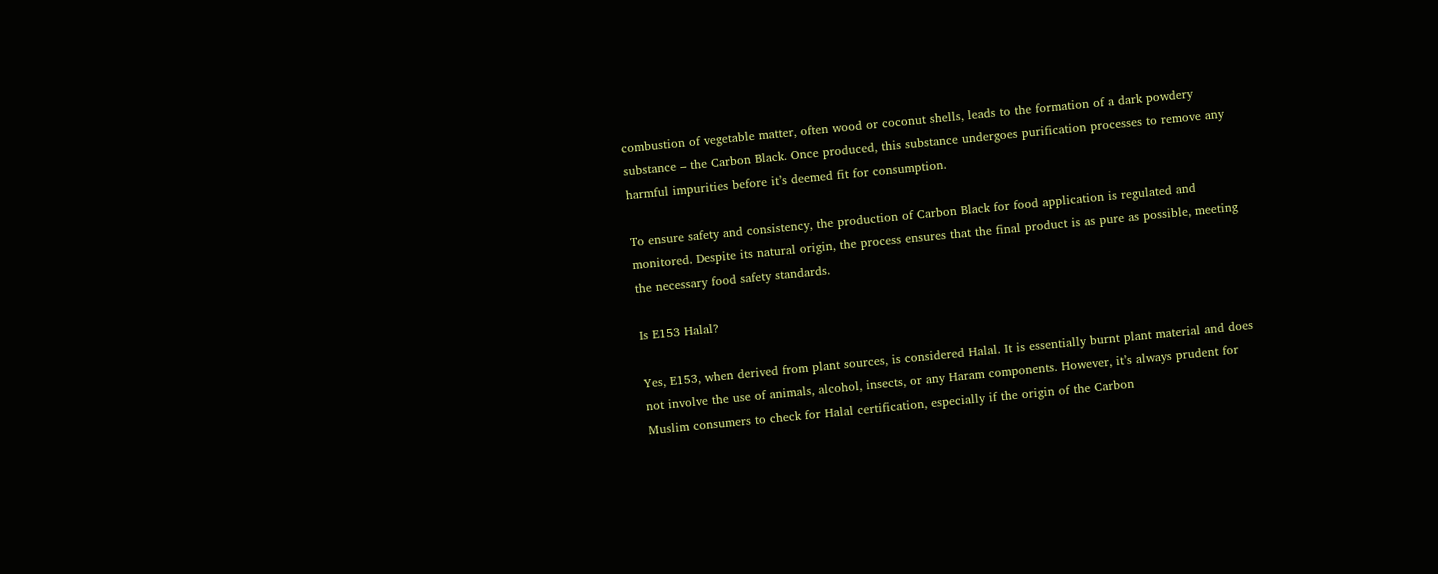combustion of vegetable matter, often wood or coconut shells, leads to the formation of a dark powdery substance – the Carbon Black. Once produced, this substance undergoes purification processes to remove any harmful impurities before it’s deemed fit for consumption.

To ensure safety and consistency, the production of Carbon Black for food application is regulated and monitored. Despite its natural origin, the process ensures that the final product is as pure as possible, meeting the necessary food safety standards.

Is E153 Halal?

Yes, E153, when derived from plant sources, is considered Halal. It is essentially burnt plant material and does not involve the use of animals, alcohol, insects, or any Haram components. However, it’s always prudent for Muslim consumers to check for Halal certification, especially if the origin of the Carbon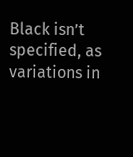Black isn’t specified, as variations in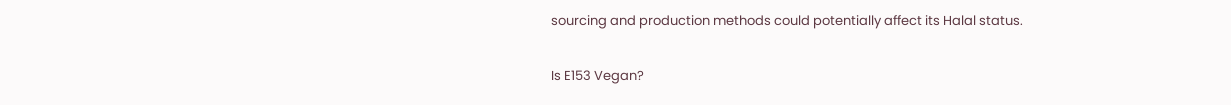sourcing and production methods could potentially affect its Halal status.

Is E153 Vegan?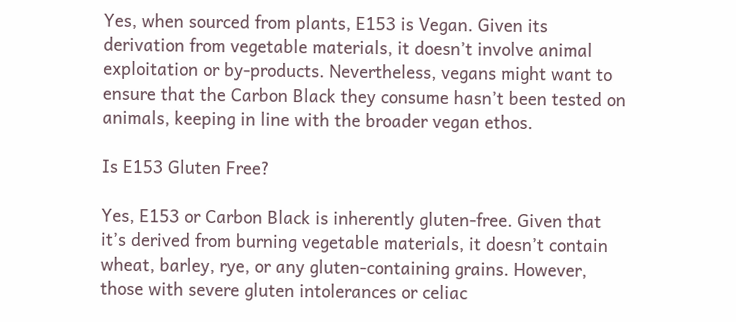Yes, when sourced from plants, E153 is Vegan. Given its derivation from vegetable materials, it doesn’t involve animal exploitation or by-products. Nevertheless, vegans might want to ensure that the Carbon Black they consume hasn’t been tested on animals, keeping in line with the broader vegan ethos.

Is E153 Gluten Free?

Yes, E153 or Carbon Black is inherently gluten-free. Given that it’s derived from burning vegetable materials, it doesn’t contain wheat, barley, rye, or any gluten-containing grains. However, those with severe gluten intolerances or celiac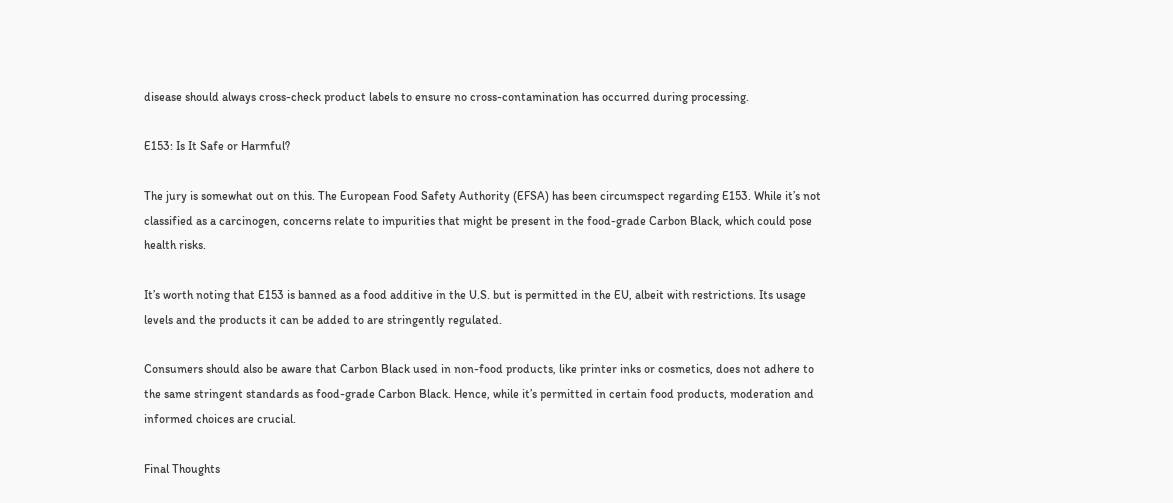disease should always cross-check product labels to ensure no cross-contamination has occurred during processing.

E153: Is It Safe or Harmful?

The jury is somewhat out on this. The European Food Safety Authority (EFSA) has been circumspect regarding E153. While it’s not classified as a carcinogen, concerns relate to impurities that might be present in the food-grade Carbon Black, which could pose health risks.

It’s worth noting that E153 is banned as a food additive in the U.S. but is permitted in the EU, albeit with restrictions. Its usage levels and the products it can be added to are stringently regulated.

Consumers should also be aware that Carbon Black used in non-food products, like printer inks or cosmetics, does not adhere to the same stringent standards as food-grade Carbon Black. Hence, while it’s permitted in certain food products, moderation and informed choices are crucial.

Final Thoughts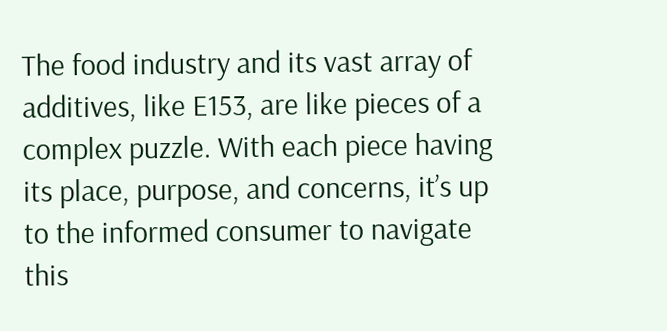The food industry and its vast array of additives, like E153, are like pieces of a complex puzzle. With each piece having its place, purpose, and concerns, it’s up to the informed consumer to navigate this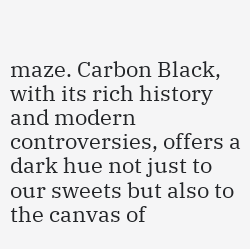maze. Carbon Black, with its rich history and modern controversies, offers a dark hue not just to our sweets but also to the canvas of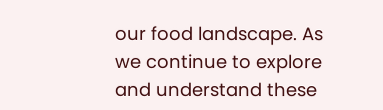our food landscape. As we continue to explore and understand these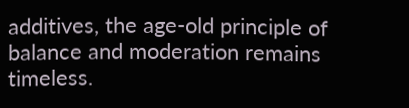additives, the age-old principle of balance and moderation remains timeless.